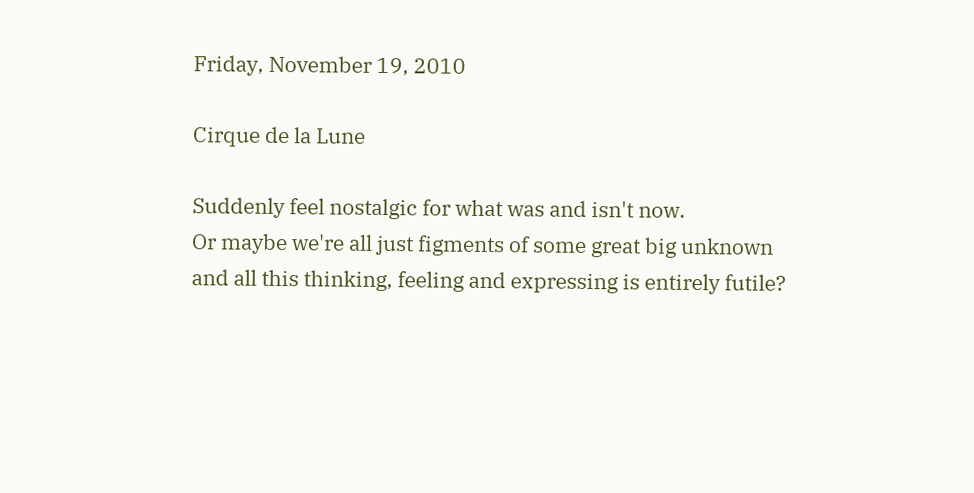Friday, November 19, 2010

Cirque de la Lune

Suddenly feel nostalgic for what was and isn't now.
Or maybe we're all just figments of some great big unknown and all this thinking, feeling and expressing is entirely futile?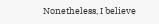Nonetheless, I believe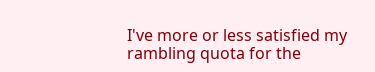I've more or less satisfied my rambling quota for the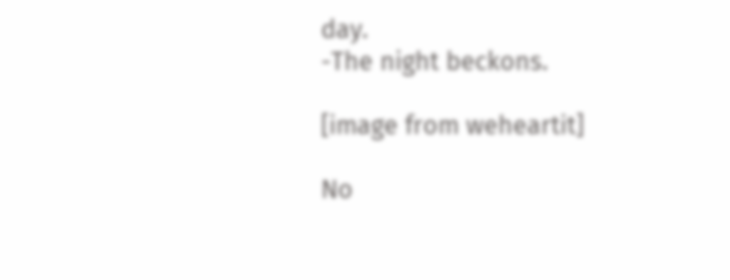day.
-The night beckons.

[image from weheartit]

No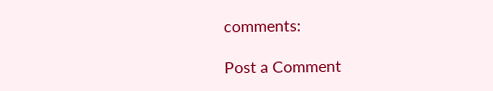comments:

Post a Comment